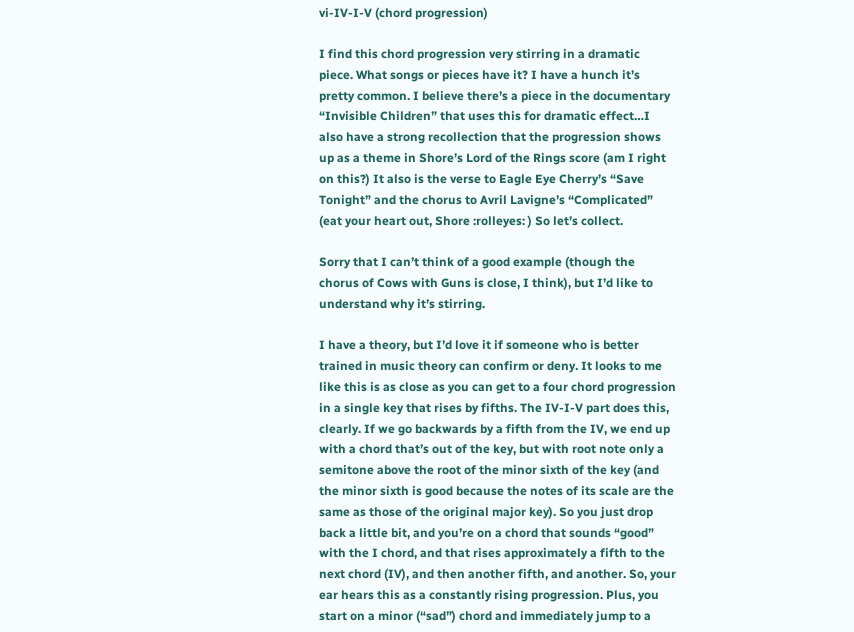vi-IV-I-V (chord progression)

I find this chord progression very stirring in a dramatic piece. What songs or pieces have it? I have a hunch it’s pretty common. I believe there’s a piece in the documentary “Invisible Children” that uses this for dramatic effect…I also have a strong recollection that the progression shows up as a theme in Shore’s Lord of the Rings score (am I right on this?) It also is the verse to Eagle Eye Cherry’s “Save Tonight” and the chorus to Avril Lavigne’s “Complicated” (eat your heart out, Shore :rolleyes: ) So let’s collect.

Sorry that I can’t think of a good example (though the chorus of Cows with Guns is close, I think), but I’d like to understand why it’s stirring.

I have a theory, but I’d love it if someone who is better trained in music theory can confirm or deny. It looks to me like this is as close as you can get to a four chord progression in a single key that rises by fifths. The IV-I-V part does this, clearly. If we go backwards by a fifth from the IV, we end up with a chord that’s out of the key, but with root note only a semitone above the root of the minor sixth of the key (and the minor sixth is good because the notes of its scale are the same as those of the original major key). So you just drop back a little bit, and you’re on a chord that sounds “good” with the I chord, and that rises approximately a fifth to the next chord (IV), and then another fifth, and another. So, your ear hears this as a constantly rising progression. Plus, you start on a minor (“sad”) chord and immediately jump to a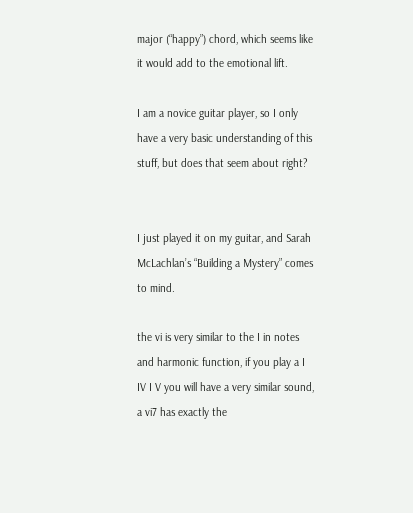major (“happy”) chord, which seems like it would add to the emotional lift.

I am a novice guitar player, so I only have a very basic understanding of this stuff, but does that seem about right?


I just played it on my guitar, and Sarah McLachlan’s “Building a Mystery” comes to mind.

the vi is very similar to the I in notes and harmonic function, if you play a I IV I V you will have a very similar sound, a vi7 has exactly the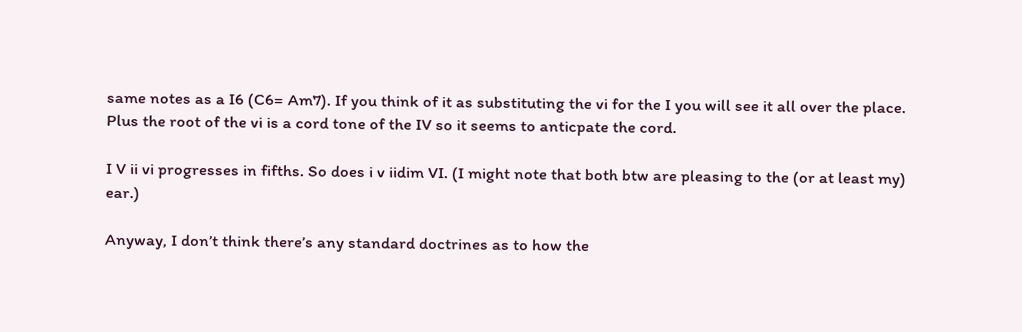same notes as a I6 (C6= Am7). If you think of it as substituting the vi for the I you will see it all over the place. Plus the root of the vi is a cord tone of the IV so it seems to anticpate the cord.

I V ii vi progresses in fifths. So does i v iidim VI. (I might note that both btw are pleasing to the (or at least my) ear.)

Anyway, I don’t think there’s any standard doctrines as to how the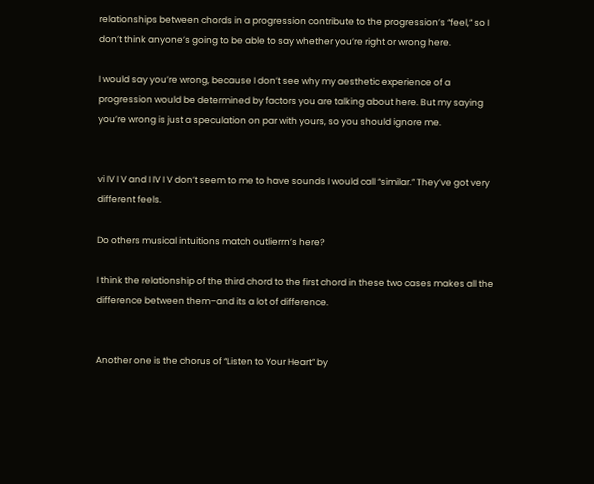relationships between chords in a progression contribute to the progression’s “feel,” so I don’t think anyone’s going to be able to say whether you’re right or wrong here.

I would say you’re wrong, because I don’t see why my aesthetic experience of a progression would be determined by factors you are talking about here. But my saying you’re wrong is just a speculation on par with yours, so you should ignore me.


vi IV I V and I IV I V don’t seem to me to have sounds I would call “similar.” They’ve got very different feels.

Do others musical intuitions match outlierrn’s here?

I think the relationship of the third chord to the first chord in these two cases makes all the difference between them–and its a lot of difference.


Another one is the chorus of “Listen to Your Heart” by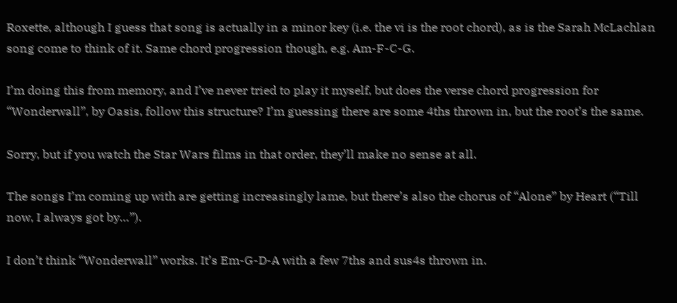Roxette, although I guess that song is actually in a minor key (i.e. the vi is the root chord), as is the Sarah McLachlan song come to think of it. Same chord progression though, e.g. Am-F-C-G.

I’m doing this from memory, and I’ve never tried to play it myself, but does the verse chord progression for “Wonderwall”, by Oasis, follow this structure? I’m guessing there are some 4ths thrown in, but the root’s the same.

Sorry, but if you watch the Star Wars films in that order, they’ll make no sense at all.

The songs I’m coming up with are getting increasingly lame, but there’s also the chorus of “Alone” by Heart (“Till now, I always got by…”).

I don’t think “Wonderwall” works. It’s Em-G-D-A with a few 7ths and sus4s thrown in.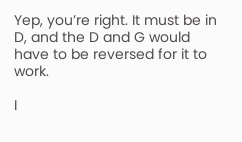Yep, you’re right. It must be in D, and the D and G would have to be reversed for it to work.

I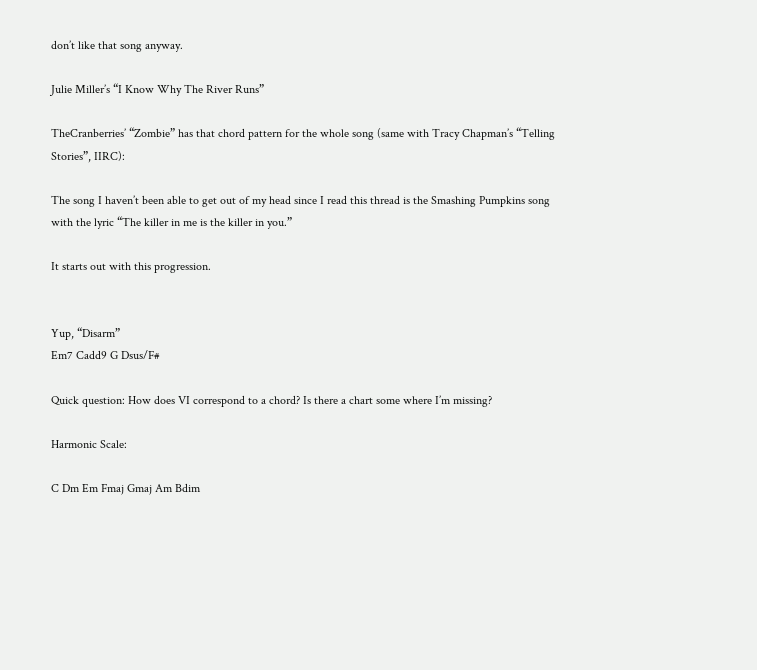don’t like that song anyway.

Julie Miller’s “I Know Why The River Runs”

TheCranberries’ “Zombie” has that chord pattern for the whole song (same with Tracy Chapman’s “Telling Stories”, IIRC):

The song I haven’t been able to get out of my head since I read this thread is the Smashing Pumpkins song with the lyric “The killer in me is the killer in you.”

It starts out with this progression.


Yup, “Disarm”
Em7 Cadd9 G Dsus/F#

Quick question: How does VI correspond to a chord? Is there a chart some where I’m missing?

Harmonic Scale:

C Dm Em Fmaj Gmaj Am Bdim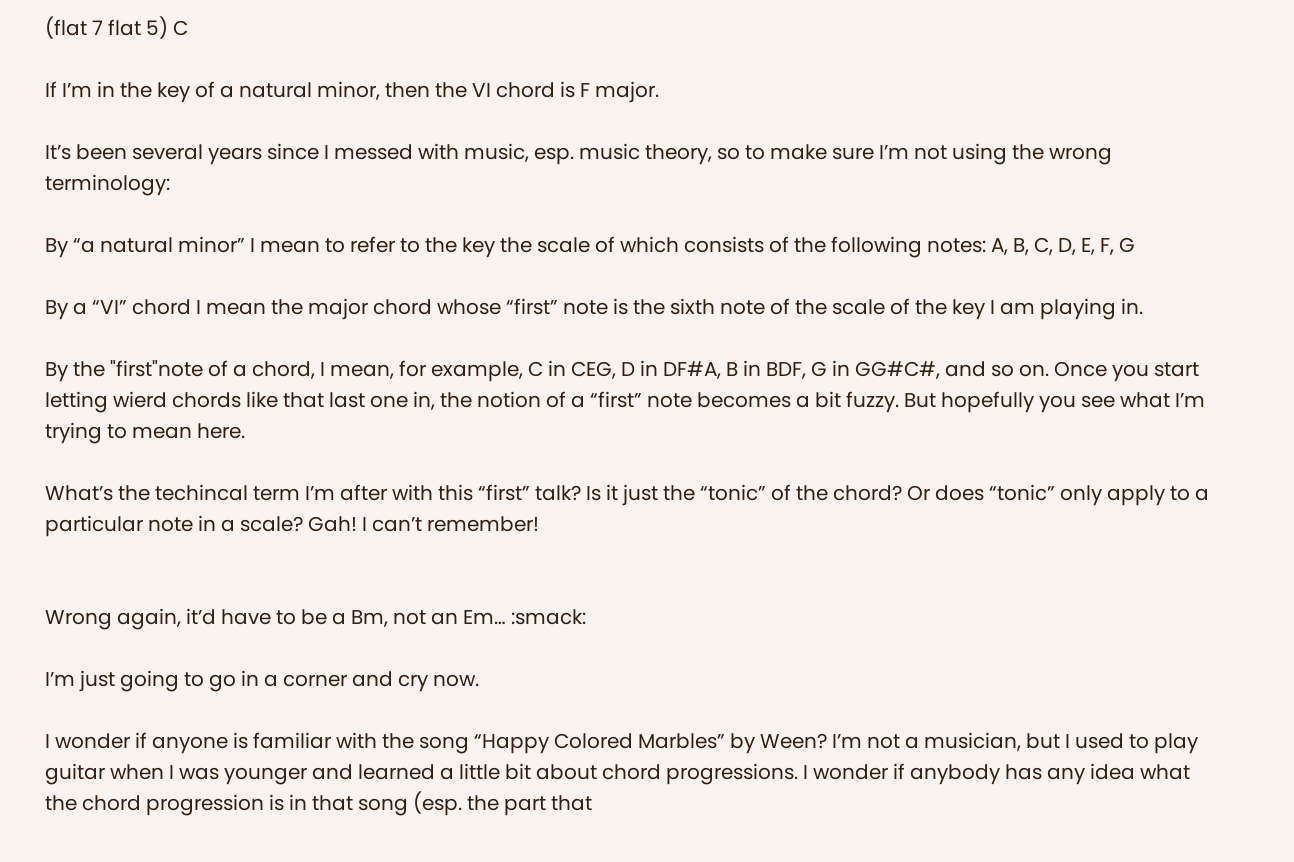(flat 7 flat 5) C

If I’m in the key of a natural minor, then the VI chord is F major.

It’s been several years since I messed with music, esp. music theory, so to make sure I’m not using the wrong terminology:

By “a natural minor” I mean to refer to the key the scale of which consists of the following notes: A, B, C, D, E, F, G

By a “VI” chord I mean the major chord whose “first” note is the sixth note of the scale of the key I am playing in.

By the "first"note of a chord, I mean, for example, C in CEG, D in DF#A, B in BDF, G in GG#C#, and so on. Once you start letting wierd chords like that last one in, the notion of a “first” note becomes a bit fuzzy. But hopefully you see what I’m trying to mean here.

What’s the techincal term I’m after with this “first” talk? Is it just the “tonic” of the chord? Or does “tonic” only apply to a particular note in a scale? Gah! I can’t remember!


Wrong again, it’d have to be a Bm, not an Em… :smack:

I’m just going to go in a corner and cry now.

I wonder if anyone is familiar with the song “Happy Colored Marbles” by Ween? I’m not a musician, but I used to play guitar when I was younger and learned a little bit about chord progressions. I wonder if anybody has any idea what the chord progression is in that song (esp. the part that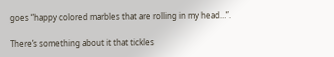goes “happy colored marbles that are rolling in my head…”.

There’s something about it that tickles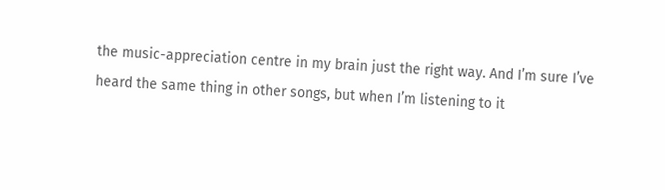the music-appreciation centre in my brain just the right way. And I’m sure I’ve heard the same thing in other songs, but when I’m listening to it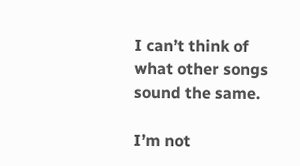I can’t think of what other songs sound the same.

I’m not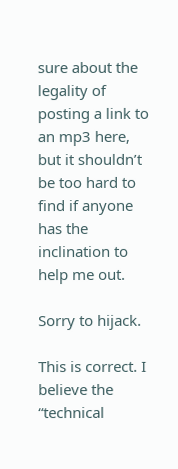sure about the legality of posting a link to an mp3 here, but it shouldn’t be too hard to find if anyone has the inclination to help me out.

Sorry to hijack.

This is correct. I believe the “technical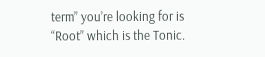term” you’re looking for is “Root” which is the Tonic.